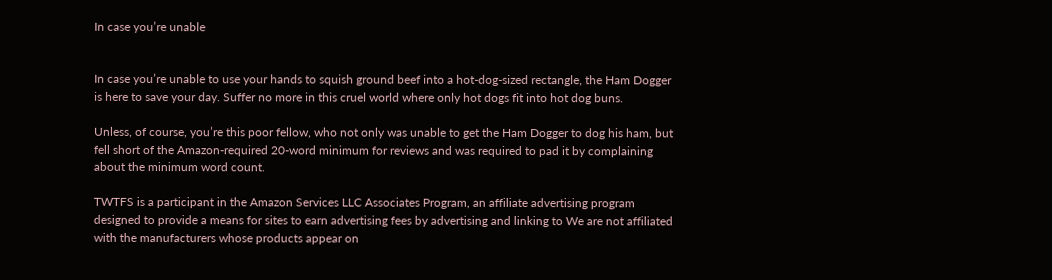In case you’re unable


In case you’re unable to use your hands to squish ground beef into a hot-dog-sized rectangle, the Ham Dogger is here to save your day. Suffer no more in this cruel world where only hot dogs fit into hot dog buns.

Unless, of course, you’re this poor fellow, who not only was unable to get the Ham Dogger to dog his ham, but fell short of the Amazon-required 20-word minimum for reviews and was required to pad it by complaining about the minimum word count.

TWTFS is a participant in the Amazon Services LLC Associates Program, an affiliate advertising program designed to provide a means for sites to earn advertising fees by advertising and linking to We are not affiliated with the manufacturers whose products appear on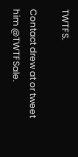TWTFS.

Contact drew at or tweet him @TWTFSale.